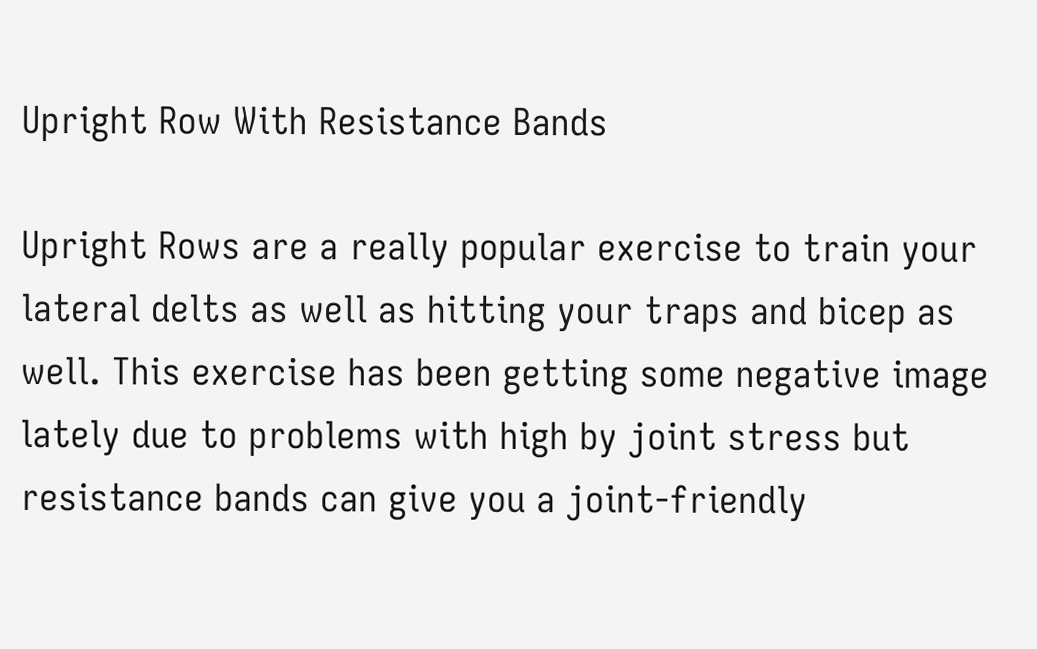Upright Row With Resistance Bands

Upright Rows are a really popular exercise to train your lateral delts as well as hitting your traps and bicep as well. This exercise has been getting some negative image lately due to problems with high by joint stress but resistance bands can give you a joint-friendly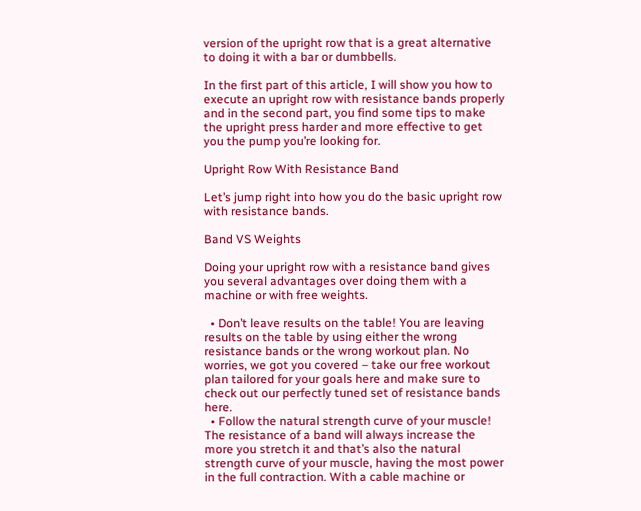version of the upright row that is a great alternative to doing it with a bar or dumbbells.

In the first part of this article, I will show you how to execute an upright row with resistance bands properly and in the second part, you find some tips to make the upright press harder and more effective to get you the pump you’re looking for.

Upright Row With Resistance Band

Let’s jump right into how you do the basic upright row with resistance bands.

Band VS Weights

Doing your upright row with a resistance band gives you several advantages over doing them with a machine or with free weights.

  • Don’t leave results on the table! You are leaving results on the table by using either the wrong resistance bands or the wrong workout plan. No worries, we got you covered – take our free workout plan tailored for your goals here and make sure to check out our perfectly tuned set of resistance bands here.
  • Follow the natural strength curve of your muscle! The resistance of a band will always increase the more you stretch it and that’s also the natural strength curve of your muscle, having the most power in the full contraction. With a cable machine or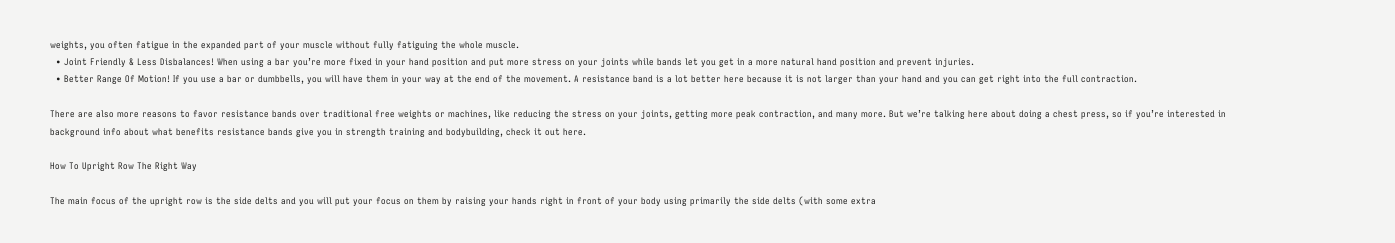weights, you often fatigue in the expanded part of your muscle without fully fatiguing the whole muscle.
  • Joint Friendly & Less Disbalances! When using a bar you’re more fixed in your hand position and put more stress on your joints while bands let you get in a more natural hand position and prevent injuries.
  • Better Range Of Motion! If you use a bar or dumbbells, you will have them in your way at the end of the movement. A resistance band is a lot better here because it is not larger than your hand and you can get right into the full contraction.

There are also more reasons to favor resistance bands over traditional free weights or machines, like reducing the stress on your joints, getting more peak contraction, and many more. But we’re talking here about doing a chest press, so if you’re interested in background info about what benefits resistance bands give you in strength training and bodybuilding, check it out here.

How To Upright Row The Right Way

The main focus of the upright row is the side delts and you will put your focus on them by raising your hands right in front of your body using primarily the side delts (with some extra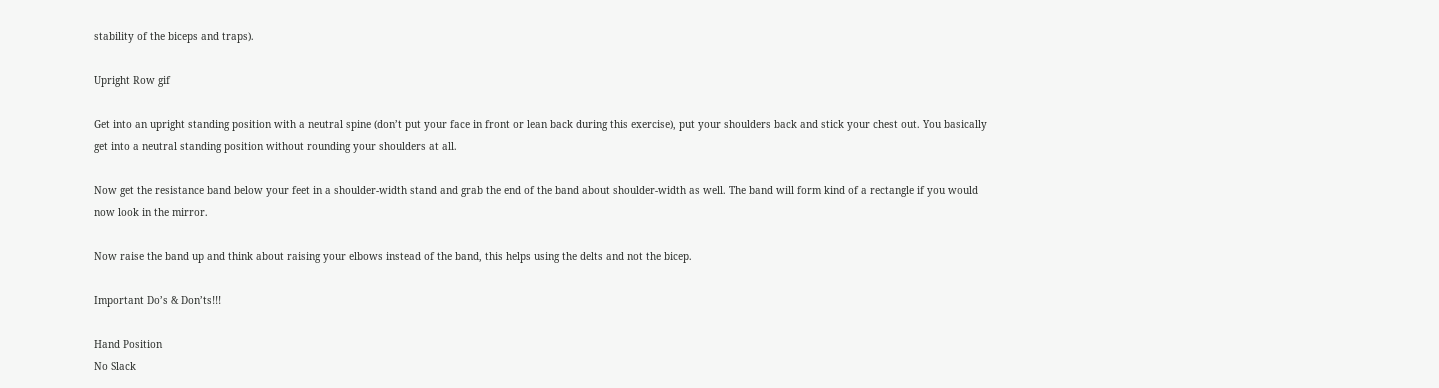stability of the biceps and traps).

Upright Row gif

Get into an upright standing position with a neutral spine (don’t put your face in front or lean back during this exercise), put your shoulders back and stick your chest out. You basically get into a neutral standing position without rounding your shoulders at all.

Now get the resistance band below your feet in a shoulder-width stand and grab the end of the band about shoulder-width as well. The band will form kind of a rectangle if you would now look in the mirror.

Now raise the band up and think about raising your elbows instead of the band, this helps using the delts and not the bicep.

Important Do’s & Don’ts!!!

Hand Position
No Slack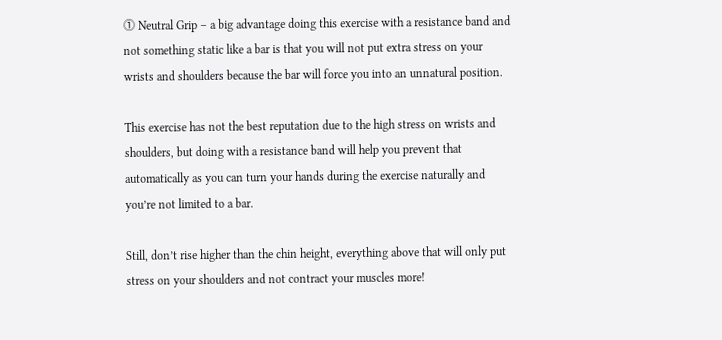⓵ Neutral Grip – a big advantage doing this exercise with a resistance band and not something static like a bar is that you will not put extra stress on your wrists and shoulders because the bar will force you into an unnatural position.

This exercise has not the best reputation due to the high stress on wrists and shoulders, but doing with a resistance band will help you prevent that automatically as you can turn your hands during the exercise naturally and you’re not limited to a bar.

Still, don’t rise higher than the chin height, everything above that will only put stress on your shoulders and not contract your muscles more!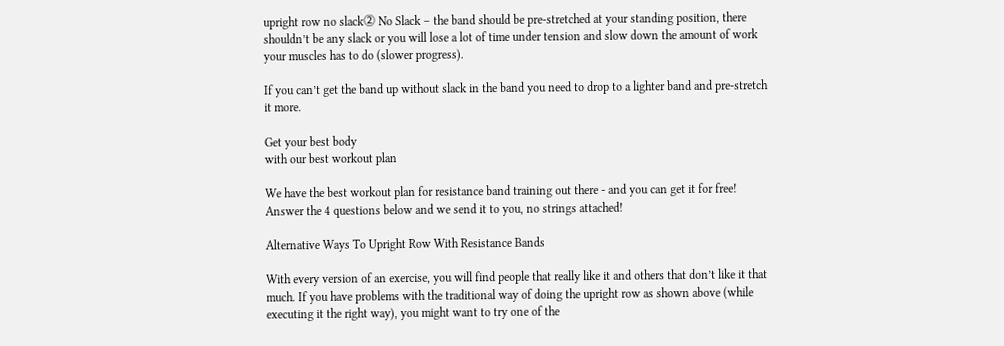upright row no slack⓶ No Slack – the band should be pre-stretched at your standing position, there shouldn’t be any slack or you will lose a lot of time under tension and slow down the amount of work your muscles has to do (slower progress).

If you can’t get the band up without slack in the band you need to drop to a lighter band and pre-stretch it more.

Get your best body
with our best workout plan

We have the best workout plan for resistance band training out there - and you can get it for free!
Answer the 4 questions below and we send it to you, no strings attached!

Alternative Ways To Upright Row With Resistance Bands

With every version of an exercise, you will find people that really like it and others that don’t like it that much. If you have problems with the traditional way of doing the upright row as shown above (while executing it the right way), you might want to try one of the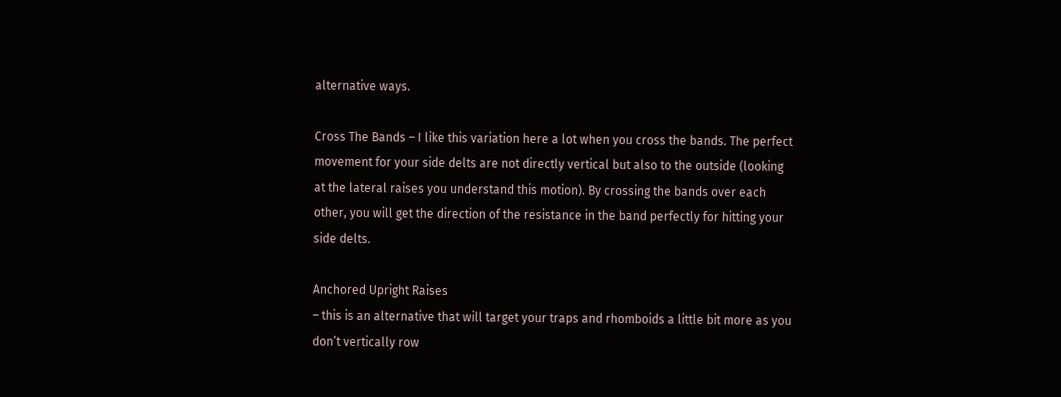alternative ways.

Cross The Bands – I like this variation here a lot when you cross the bands. The perfect movement for your side delts are not directly vertical but also to the outside (looking at the lateral raises you understand this motion). By crossing the bands over each other, you will get the direction of the resistance in the band perfectly for hitting your side delts.

Anchored Upright Raises
– this is an alternative that will target your traps and rhomboids a little bit more as you don’t vertically row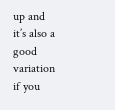up and it’s also a good variation if you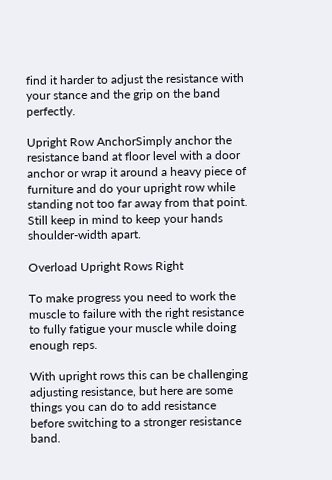find it harder to adjust the resistance with your stance and the grip on the band perfectly.

Upright Row AnchorSimply anchor the resistance band at floor level with a door anchor or wrap it around a heavy piece of furniture and do your upright row while standing not too far away from that point. Still keep in mind to keep your hands shoulder-width apart.

Overload Upright Rows Right

To make progress you need to work the muscle to failure with the right resistance to fully fatigue your muscle while doing enough reps.

With upright rows this can be challenging adjusting resistance, but here are some things you can do to add resistance before switching to a stronger resistance band.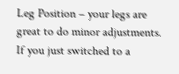Leg Position – your legs are great to do minor adjustments. If you just switched to a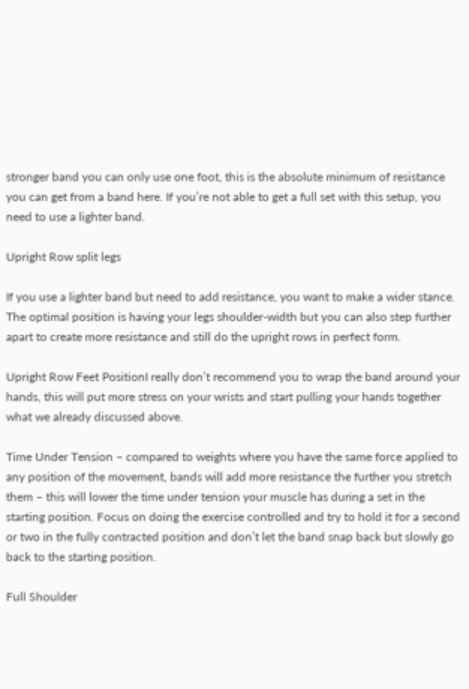stronger band you can only use one foot, this is the absolute minimum of resistance you can get from a band here. If you’re not able to get a full set with this setup, you need to use a lighter band.

Upright Row split legs

If you use a lighter band but need to add resistance, you want to make a wider stance. The optimal position is having your legs shoulder-width but you can also step further apart to create more resistance and still do the upright rows in perfect form.

Upright Row Feet PositionI really don’t recommend you to wrap the band around your hands, this will put more stress on your wrists and start pulling your hands together what we already discussed above.

Time Under Tension – compared to weights where you have the same force applied to any position of the movement, bands will add more resistance the further you stretch them – this will lower the time under tension your muscle has during a set in the starting position. Focus on doing the exercise controlled and try to hold it for a second or two in the fully contracted position and don’t let the band snap back but slowly go back to the starting position.

Full Shoulder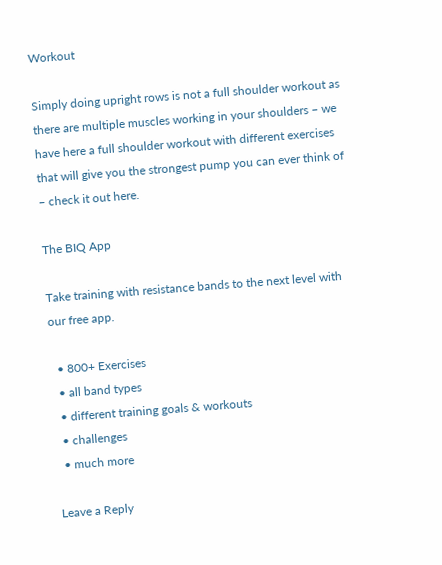Workout

Simply doing upright rows is not a full shoulder workout as there are multiple muscles working in your shoulders – we have here a full shoulder workout with different exercises that will give you the strongest pump you can ever think of – check it out here.

The BIQ App

Take training with resistance bands to the next level with our free app.

  • 800+ Exercises
  • all band types
  • different training goals & workouts
  • challenges
  • much more

Leave a Reply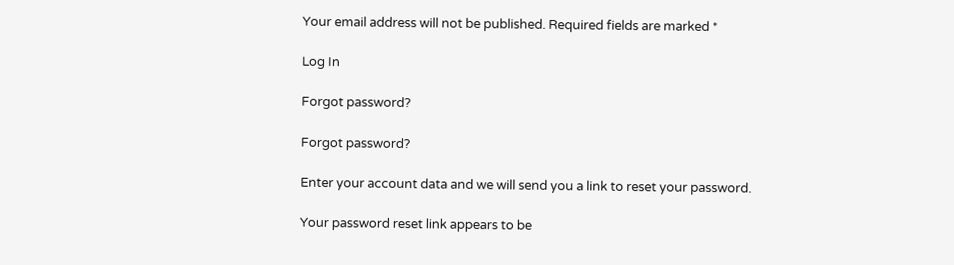Your email address will not be published. Required fields are marked *

Log In

Forgot password?

Forgot password?

Enter your account data and we will send you a link to reset your password.

Your password reset link appears to be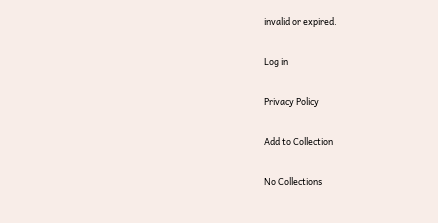invalid or expired.

Log in

Privacy Policy

Add to Collection

No Collections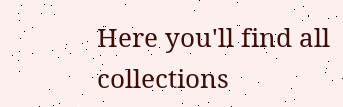Here you'll find all collections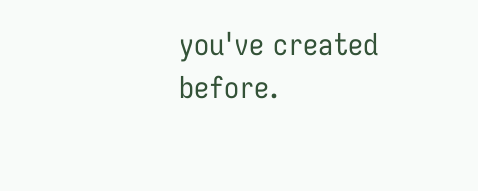you've created before.